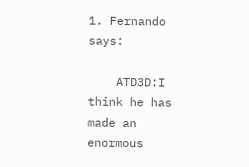1. Fernando says:

    ATD3D:I think he has made an enormous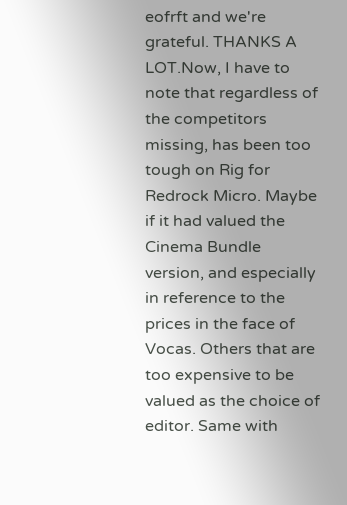eofrft and we're grateful. THANKS A LOT.Now, I have to note that regardless of the competitors missing, has been too tough on Rig for Redrock Micro. Maybe if it had valued the Cinema Bundle version, and especially in reference to the prices in the face of Vocas. Others that are too expensive to be valued as the choice of editor. Same with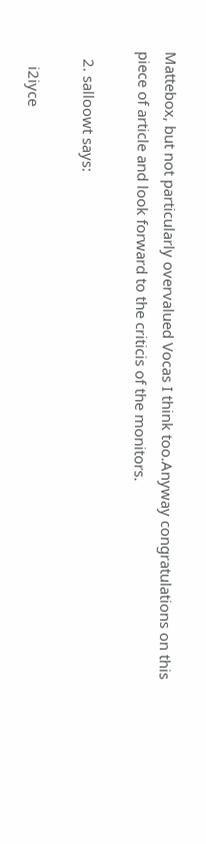Mattebox, but not particularly overvalued Vocas I think too.Anyway congratulations on this piece of article and look forward to the criticis of the monitors.

  2. salloowt says:

    i2iyce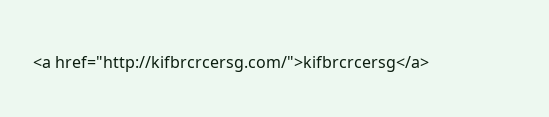<a href="http://kifbrcrcersg.com/">kifbrcrcersg</a>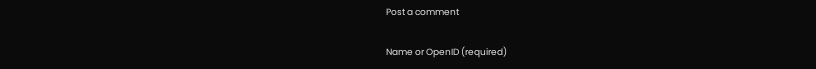Post a comment

Name or OpenID (required)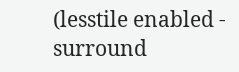(lesstile enabled - surround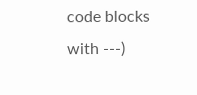code blocks with ---)